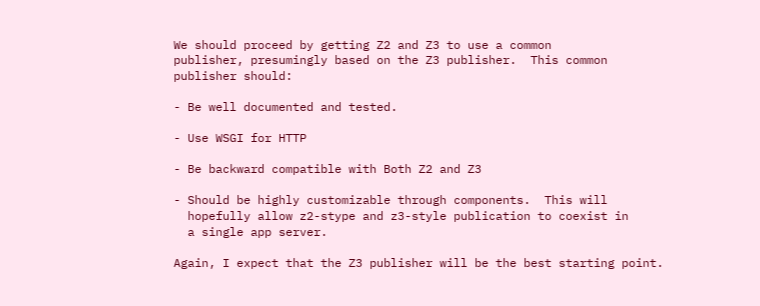We should proceed by getting Z2 and Z3 to use a common
publisher, presumingly based on the Z3 publisher.  This common
publisher should:

- Be well documented and tested.

- Use WSGI for HTTP

- Be backward compatible with Both Z2 and Z3

- Should be highly customizable through components.  This will
  hopefully allow z2-stype and z3-style publication to coexist in
  a single app server.

Again, I expect that the Z3 publisher will be the best starting point.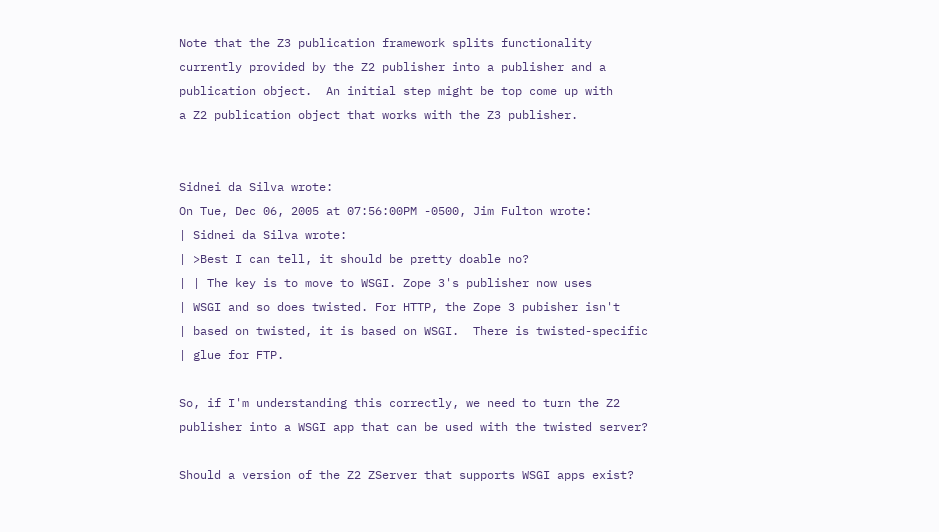Note that the Z3 publication framework splits functionality
currently provided by the Z2 publisher into a publisher and a
publication object.  An initial step might be top come up with
a Z2 publication object that works with the Z3 publisher.


Sidnei da Silva wrote:
On Tue, Dec 06, 2005 at 07:56:00PM -0500, Jim Fulton wrote:
| Sidnei da Silva wrote:
| >Best I can tell, it should be pretty doable no?
| | The key is to move to WSGI. Zope 3's publisher now uses
| WSGI and so does twisted. For HTTP, the Zope 3 pubisher isn't
| based on twisted, it is based on WSGI.  There is twisted-specific
| glue for FTP.

So, if I'm understanding this correctly, we need to turn the Z2
publisher into a WSGI app that can be used with the twisted server?

Should a version of the Z2 ZServer that supports WSGI apps exist?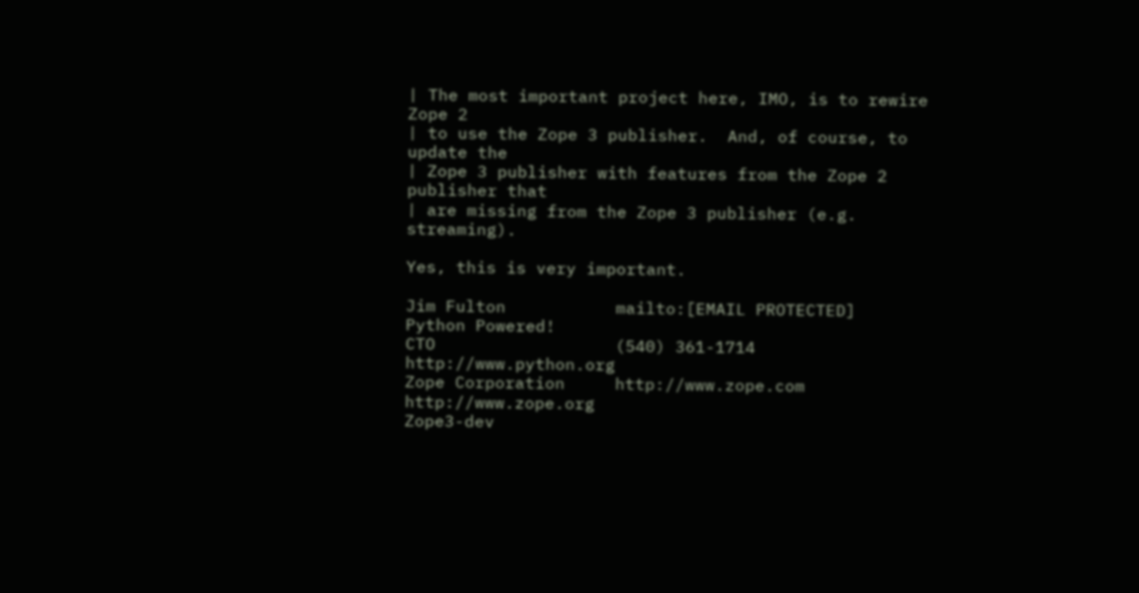| The most important project here, IMO, is to rewire Zope 2
| to use the Zope 3 publisher.  And, of course, to update the
| Zope 3 publisher with features from the Zope 2 publisher that
| are missing from the Zope 3 publisher (e.g. streaming).

Yes, this is very important.

Jim Fulton           mailto:[EMAIL PROTECTED]       Python Powered!
CTO                  (540) 361-1714            http://www.python.org
Zope Corporation     http://www.zope.com       http://www.zope.org
Zope3-dev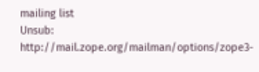mailing list
Unsub: http://mail.zope.org/mailman/options/zope3-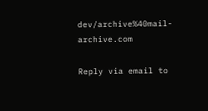dev/archive%40mail-archive.com

Reply via email to